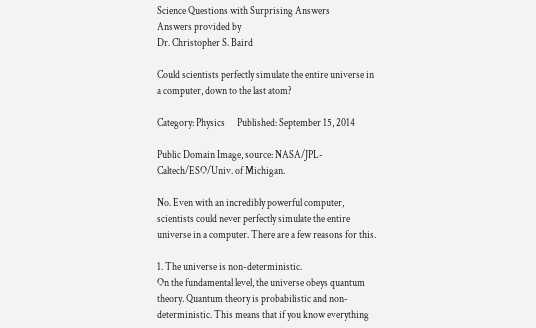Science Questions with Surprising Answers
Answers provided by
Dr. Christopher S. Baird

Could scientists perfectly simulate the entire universe in a computer, down to the last atom?

Category: Physics      Published: September 15, 2014

Public Domain Image, source: NASA/JPL-Caltech/ESO/Univ. of Michigan.

No. Even with an incredibly powerful computer, scientists could never perfectly simulate the entire universe in a computer. There are a few reasons for this.

1. The universe is non-deterministic.
On the fundamental level, the universe obeys quantum theory. Quantum theory is probabilistic and non-deterministic. This means that if you know everything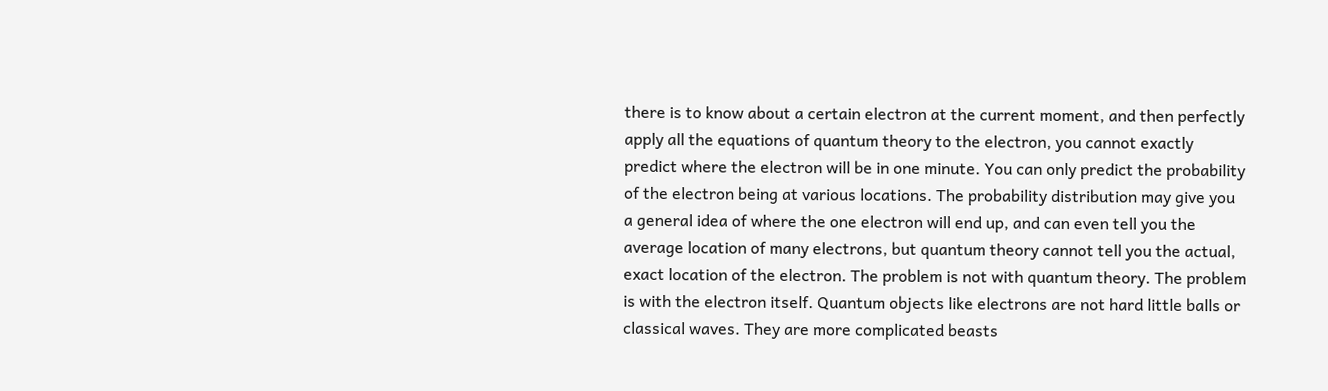there is to know about a certain electron at the current moment, and then perfectly apply all the equations of quantum theory to the electron, you cannot exactly predict where the electron will be in one minute. You can only predict the probability of the electron being at various locations. The probability distribution may give you a general idea of where the one electron will end up, and can even tell you the average location of many electrons, but quantum theory cannot tell you the actual, exact location of the electron. The problem is not with quantum theory. The problem is with the electron itself. Quantum objects like electrons are not hard little balls or classical waves. They are more complicated beasts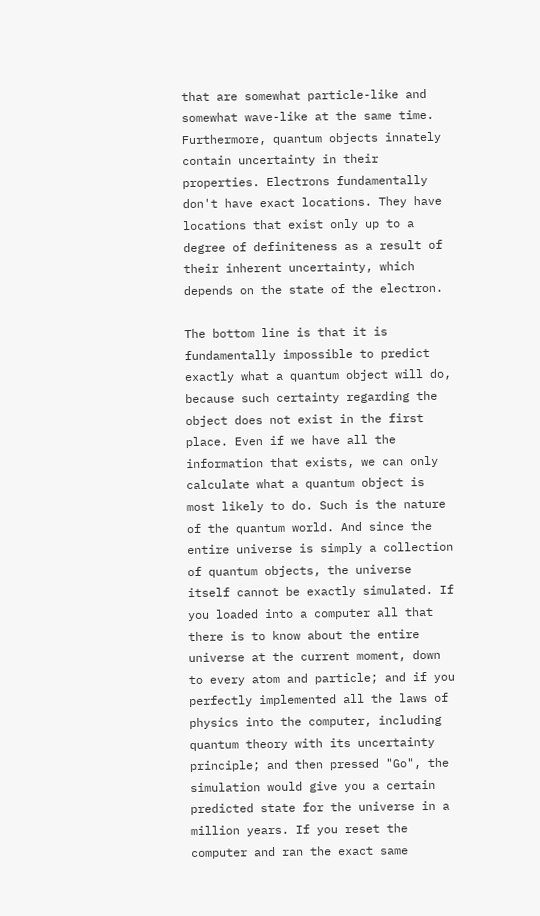that are somewhat particle-like and somewhat wave-like at the same time. Furthermore, quantum objects innately contain uncertainty in their properties. Electrons fundamentally don't have exact locations. They have locations that exist only up to a degree of definiteness as a result of their inherent uncertainty, which depends on the state of the electron.

The bottom line is that it is fundamentally impossible to predict exactly what a quantum object will do, because such certainty regarding the object does not exist in the first place. Even if we have all the information that exists, we can only calculate what a quantum object is most likely to do. Such is the nature of the quantum world. And since the entire universe is simply a collection of quantum objects, the universe itself cannot be exactly simulated. If you loaded into a computer all that there is to know about the entire universe at the current moment, down to every atom and particle; and if you perfectly implemented all the laws of physics into the computer, including quantum theory with its uncertainty principle; and then pressed "Go", the simulation would give you a certain predicted state for the universe in a million years. If you reset the computer and ran the exact same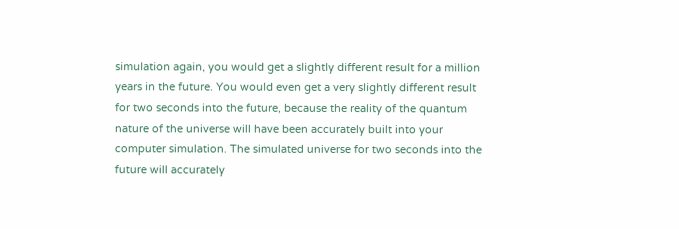simulation again, you would get a slightly different result for a million years in the future. You would even get a very slightly different result for two seconds into the future, because the reality of the quantum nature of the universe will have been accurately built into your computer simulation. The simulated universe for two seconds into the future will accurately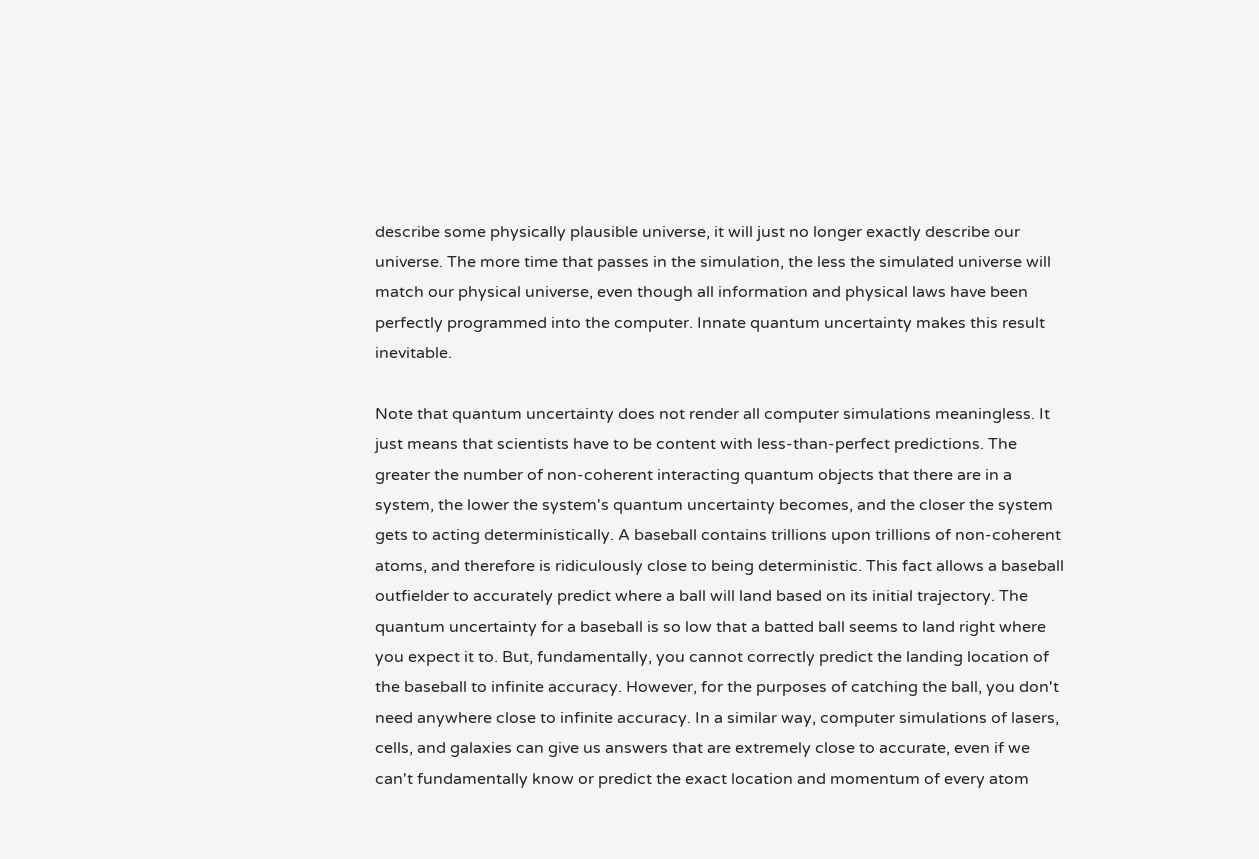describe some physically plausible universe, it will just no longer exactly describe our universe. The more time that passes in the simulation, the less the simulated universe will match our physical universe, even though all information and physical laws have been perfectly programmed into the computer. Innate quantum uncertainty makes this result inevitable.

Note that quantum uncertainty does not render all computer simulations meaningless. It just means that scientists have to be content with less-than-perfect predictions. The greater the number of non-coherent interacting quantum objects that there are in a system, the lower the system's quantum uncertainty becomes, and the closer the system gets to acting deterministically. A baseball contains trillions upon trillions of non-coherent atoms, and therefore is ridiculously close to being deterministic. This fact allows a baseball outfielder to accurately predict where a ball will land based on its initial trajectory. The quantum uncertainty for a baseball is so low that a batted ball seems to land right where you expect it to. But, fundamentally, you cannot correctly predict the landing location of the baseball to infinite accuracy. However, for the purposes of catching the ball, you don't need anywhere close to infinite accuracy. In a similar way, computer simulations of lasers, cells, and galaxies can give us answers that are extremely close to accurate, even if we can't fundamentally know or predict the exact location and momentum of every atom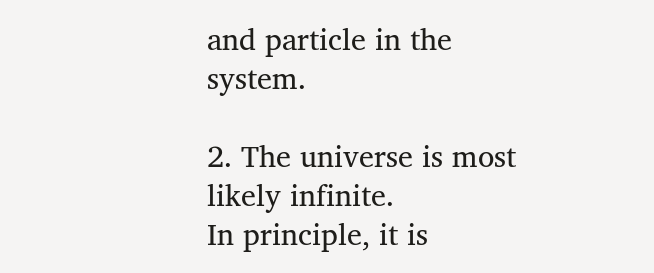and particle in the system.

2. The universe is most likely infinite.
In principle, it is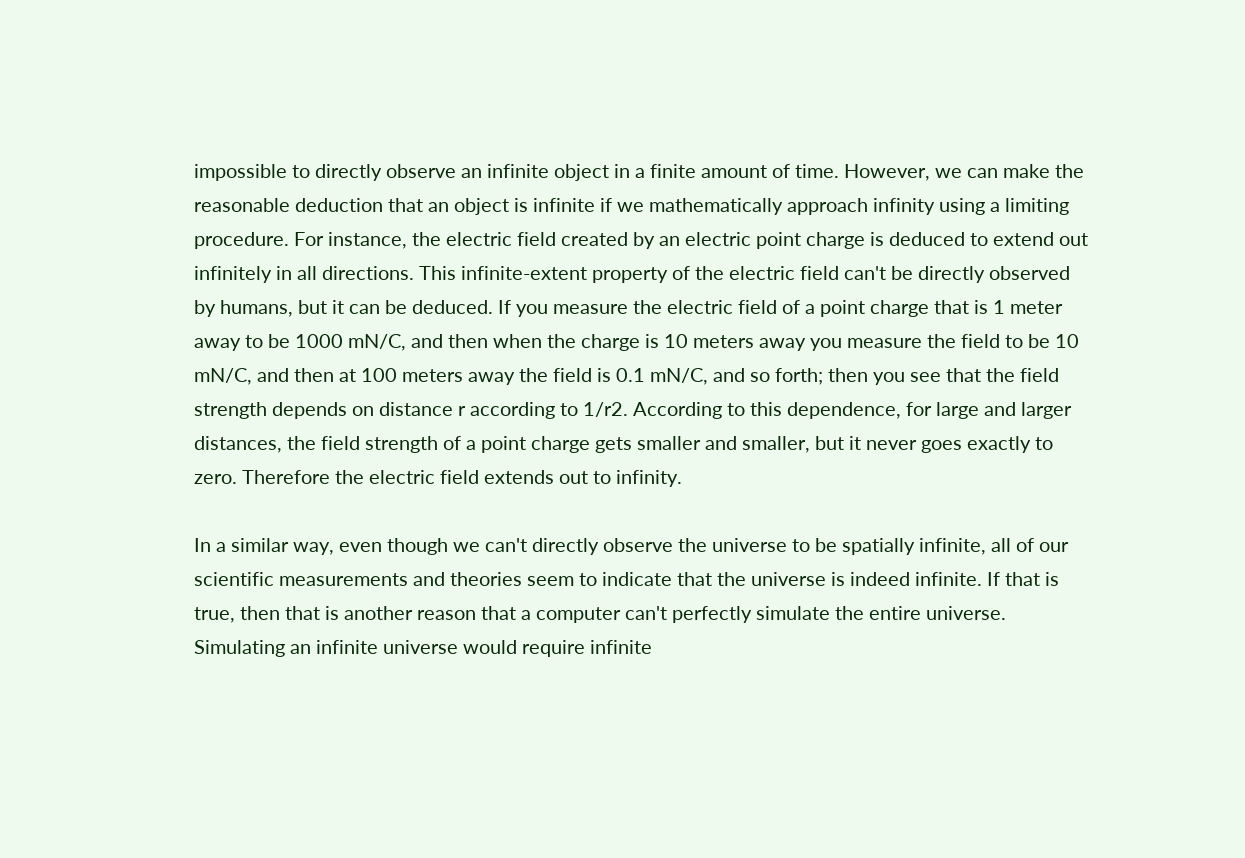impossible to directly observe an infinite object in a finite amount of time. However, we can make the reasonable deduction that an object is infinite if we mathematically approach infinity using a limiting procedure. For instance, the electric field created by an electric point charge is deduced to extend out infinitely in all directions. This infinite-extent property of the electric field can't be directly observed by humans, but it can be deduced. If you measure the electric field of a point charge that is 1 meter away to be 1000 mN/C, and then when the charge is 10 meters away you measure the field to be 10 mN/C, and then at 100 meters away the field is 0.1 mN/C, and so forth; then you see that the field strength depends on distance r according to 1/r2. According to this dependence, for large and larger distances, the field strength of a point charge gets smaller and smaller, but it never goes exactly to zero. Therefore the electric field extends out to infinity.

In a similar way, even though we can't directly observe the universe to be spatially infinite, all of our scientific measurements and theories seem to indicate that the universe is indeed infinite. If that is true, then that is another reason that a computer can't perfectly simulate the entire universe. Simulating an infinite universe would require infinite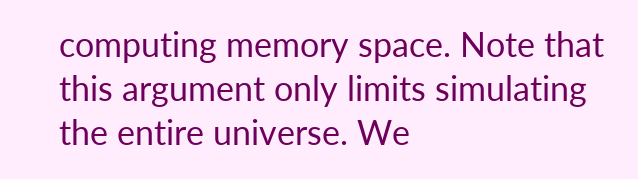computing memory space. Note that this argument only limits simulating the entire universe. We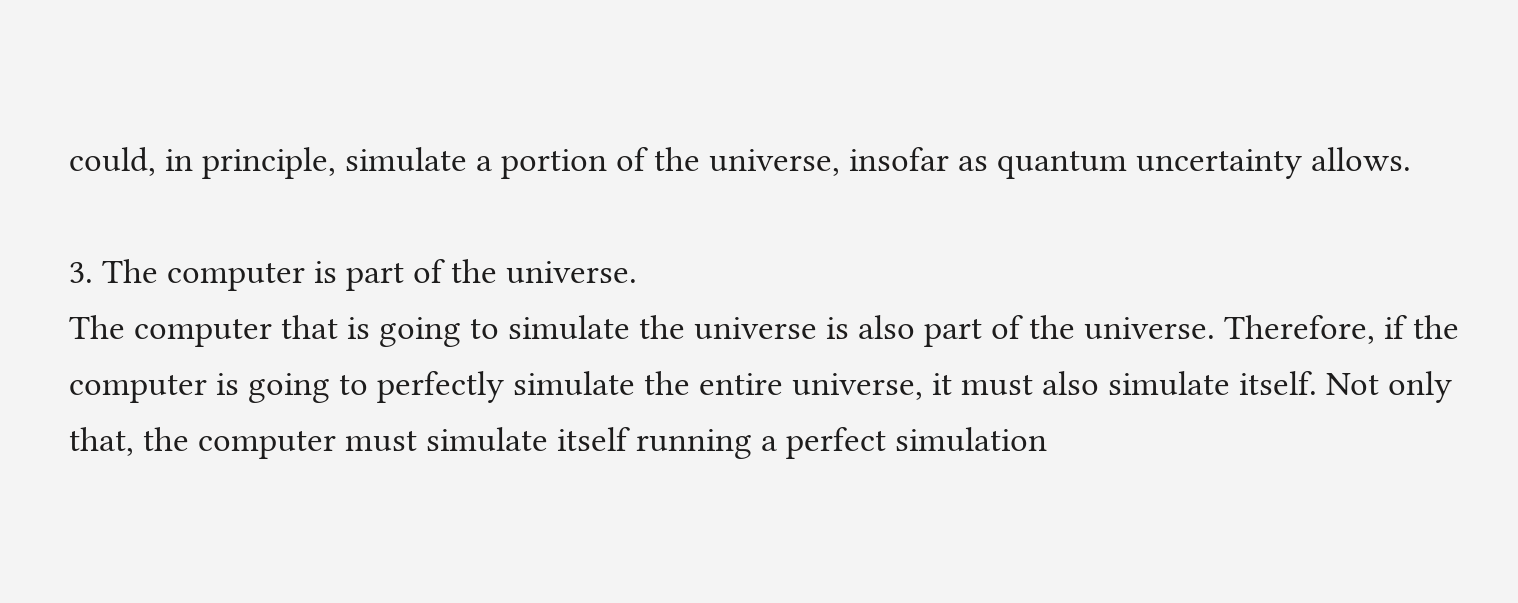could, in principle, simulate a portion of the universe, insofar as quantum uncertainty allows.

3. The computer is part of the universe.
The computer that is going to simulate the universe is also part of the universe. Therefore, if the computer is going to perfectly simulate the entire universe, it must also simulate itself. Not only that, the computer must simulate itself running a perfect simulation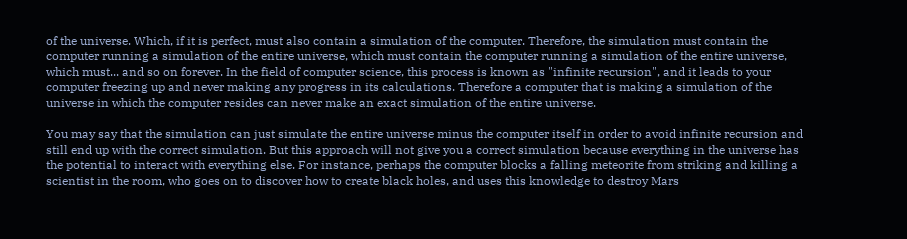of the universe. Which, if it is perfect, must also contain a simulation of the computer. Therefore, the simulation must contain the computer running a simulation of the entire universe, which must contain the computer running a simulation of the entire universe, which must... and so on forever. In the field of computer science, this process is known as "infinite recursion", and it leads to your computer freezing up and never making any progress in its calculations. Therefore a computer that is making a simulation of the universe in which the computer resides can never make an exact simulation of the entire universe.

You may say that the simulation can just simulate the entire universe minus the computer itself in order to avoid infinite recursion and still end up with the correct simulation. But this approach will not give you a correct simulation because everything in the universe has the potential to interact with everything else. For instance, perhaps the computer blocks a falling meteorite from striking and killing a scientist in the room, who goes on to discover how to create black holes, and uses this knowledge to destroy Mars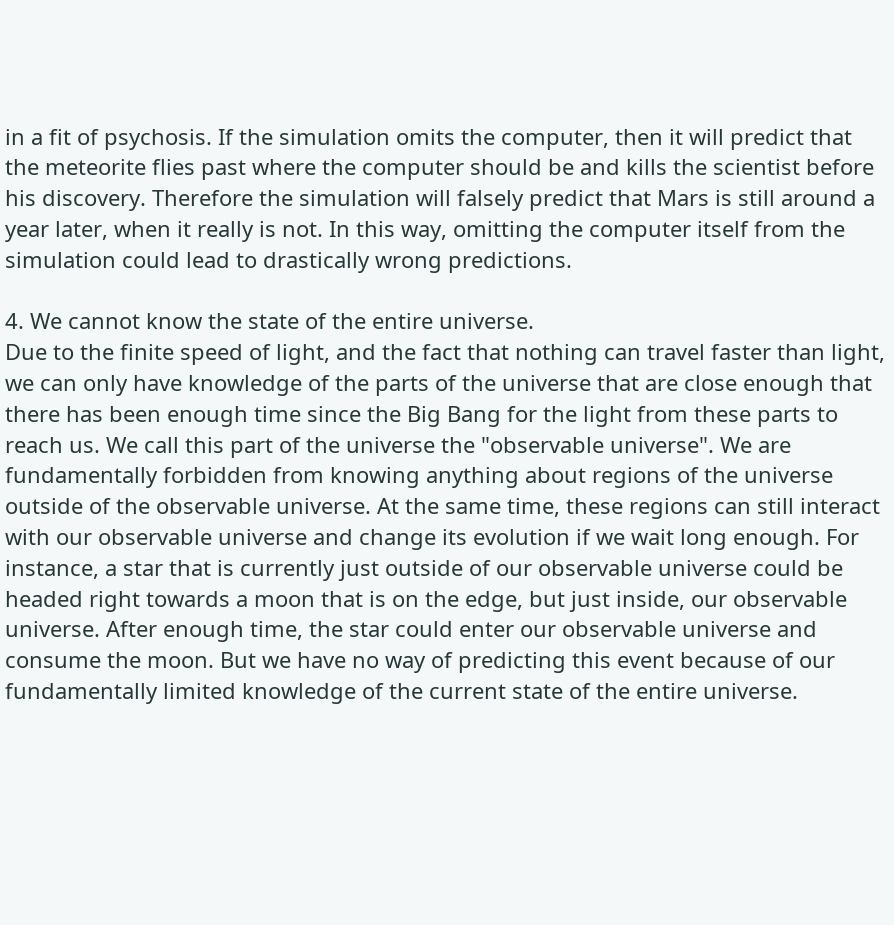in a fit of psychosis. If the simulation omits the computer, then it will predict that the meteorite flies past where the computer should be and kills the scientist before his discovery. Therefore the simulation will falsely predict that Mars is still around a year later, when it really is not. In this way, omitting the computer itself from the simulation could lead to drastically wrong predictions.

4. We cannot know the state of the entire universe.
Due to the finite speed of light, and the fact that nothing can travel faster than light, we can only have knowledge of the parts of the universe that are close enough that there has been enough time since the Big Bang for the light from these parts to reach us. We call this part of the universe the "observable universe". We are fundamentally forbidden from knowing anything about regions of the universe outside of the observable universe. At the same time, these regions can still interact with our observable universe and change its evolution if we wait long enough. For instance, a star that is currently just outside of our observable universe could be headed right towards a moon that is on the edge, but just inside, our observable universe. After enough time, the star could enter our observable universe and consume the moon. But we have no way of predicting this event because of our fundamentally limited knowledge of the current state of the entire universe.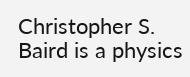Christopher S. Baird is a physics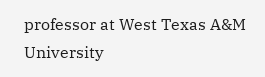professor at West Texas A&M University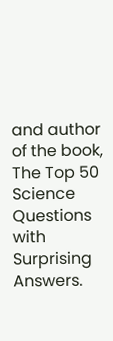and author of the book, The Top 50 Science Questions with Surprising Answers.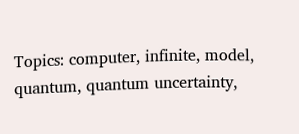Topics: computer, infinite, model, quantum, quantum uncertainty,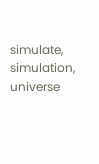simulate, simulation, universe